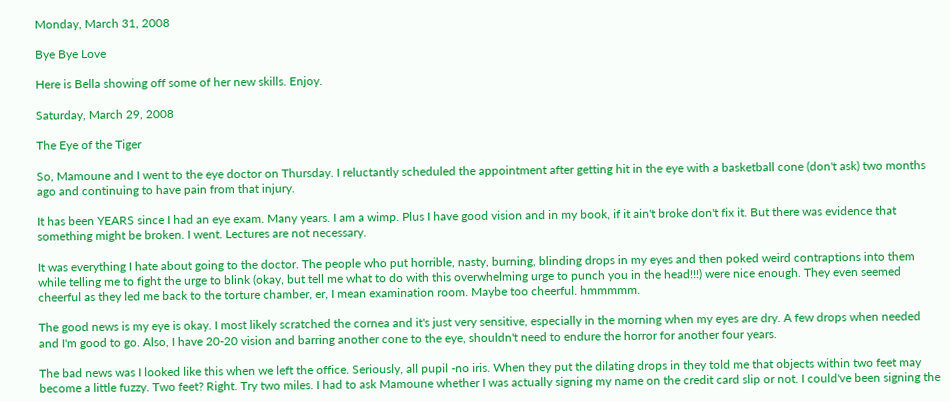Monday, March 31, 2008

Bye Bye Love

Here is Bella showing off some of her new skills. Enjoy.

Saturday, March 29, 2008

The Eye of the Tiger

So, Mamoune and I went to the eye doctor on Thursday. I reluctantly scheduled the appointment after getting hit in the eye with a basketball cone (don't ask) two months ago and continuing to have pain from that injury.

It has been YEARS since I had an eye exam. Many years. I am a wimp. Plus I have good vision and in my book, if it ain't broke don't fix it. But there was evidence that something might be broken. I went. Lectures are not necessary.

It was everything I hate about going to the doctor. The people who put horrible, nasty, burning, blinding drops in my eyes and then poked weird contraptions into them while telling me to fight the urge to blink (okay, but tell me what to do with this overwhelming urge to punch you in the head!!!) were nice enough. They even seemed cheerful as they led me back to the torture chamber, er, I mean examination room. Maybe too cheerful. hmmmmm.

The good news is my eye is okay. I most likely scratched the cornea and it's just very sensitive, especially in the morning when my eyes are dry. A few drops when needed and I'm good to go. Also, I have 20-20 vision and barring another cone to the eye, shouldn't need to endure the horror for another four years.

The bad news was I looked like this when we left the office. Seriously, all pupil -no iris. When they put the dilating drops in they told me that objects within two feet may become a little fuzzy. Two feet? Right. Try two miles. I had to ask Mamoune whether I was actually signing my name on the credit card slip or not. I could've been signing the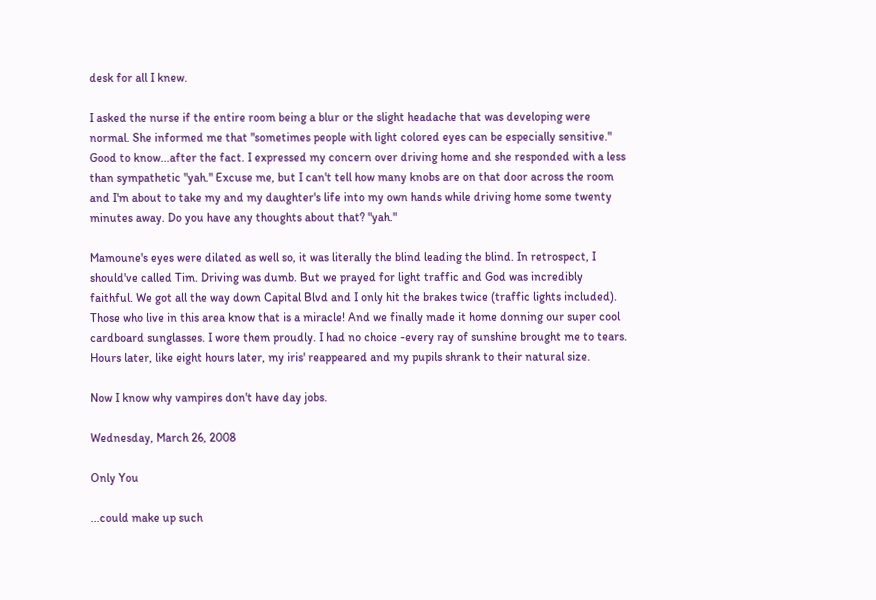desk for all I knew.

I asked the nurse if the entire room being a blur or the slight headache that was developing were normal. She informed me that "sometimes people with light colored eyes can be especially sensitive." Good to know...after the fact. I expressed my concern over driving home and she responded with a less than sympathetic "yah." Excuse me, but I can't tell how many knobs are on that door across the room and I'm about to take my and my daughter's life into my own hands while driving home some twenty minutes away. Do you have any thoughts about that? "yah."

Mamoune's eyes were dilated as well so, it was literally the blind leading the blind. In retrospect, I should've called Tim. Driving was dumb. But we prayed for light traffic and God was incredibly faithful. We got all the way down Capital Blvd and I only hit the brakes twice (traffic lights included). Those who live in this area know that is a miracle! And we finally made it home donning our super cool cardboard sunglasses. I wore them proudly. I had no choice -every ray of sunshine brought me to tears. Hours later, like eight hours later, my iris' reappeared and my pupils shrank to their natural size.

Now I know why vampires don't have day jobs.

Wednesday, March 26, 2008

Only You

...could make up such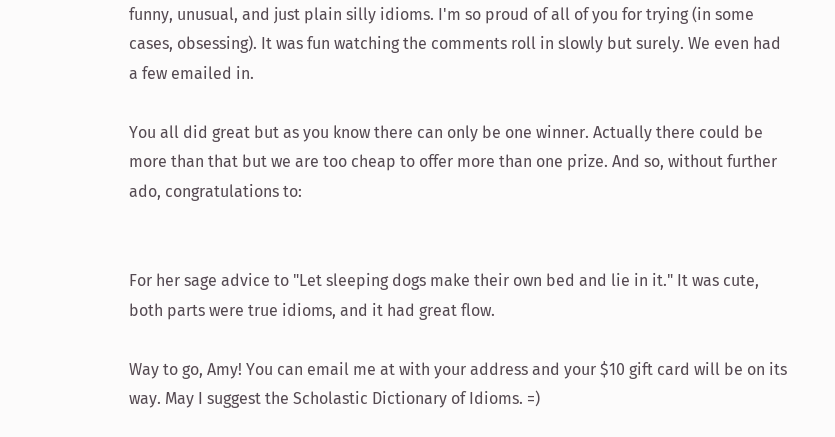funny, unusual, and just plain silly idioms. I'm so proud of all of you for trying (in some cases, obsessing). It was fun watching the comments roll in slowly but surely. We even had a few emailed in.

You all did great but as you know there can only be one winner. Actually there could be more than that but we are too cheap to offer more than one prize. And so, without further ado, congratulations to:


For her sage advice to "Let sleeping dogs make their own bed and lie in it." It was cute, both parts were true idioms, and it had great flow.

Way to go, Amy! You can email me at with your address and your $10 gift card will be on its way. May I suggest the Scholastic Dictionary of Idioms. =)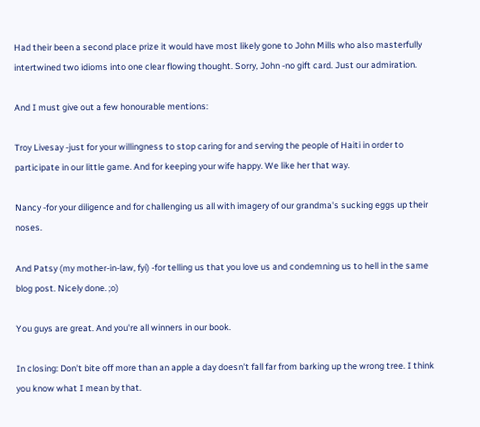Had their been a second place prize it would have most likely gone to John Mills who also masterfully intertwined two idioms into one clear flowing thought. Sorry, John -no gift card. Just our admiration.

And I must give out a few honourable mentions:

Troy Livesay -just for your willingness to stop caring for and serving the people of Haiti in order to participate in our little game. And for keeping your wife happy. We like her that way.

Nancy -for your diligence and for challenging us all with imagery of our grandma's sucking eggs up their noses.

And Patsy (my mother-in-law, fyi) -for telling us that you love us and condemning us to hell in the same blog post. Nicely done. ;o)

You guys are great. And you're all winners in our book.

In closing: Don't bite off more than an apple a day doesn't fall far from barking up the wrong tree. I think you know what I mean by that.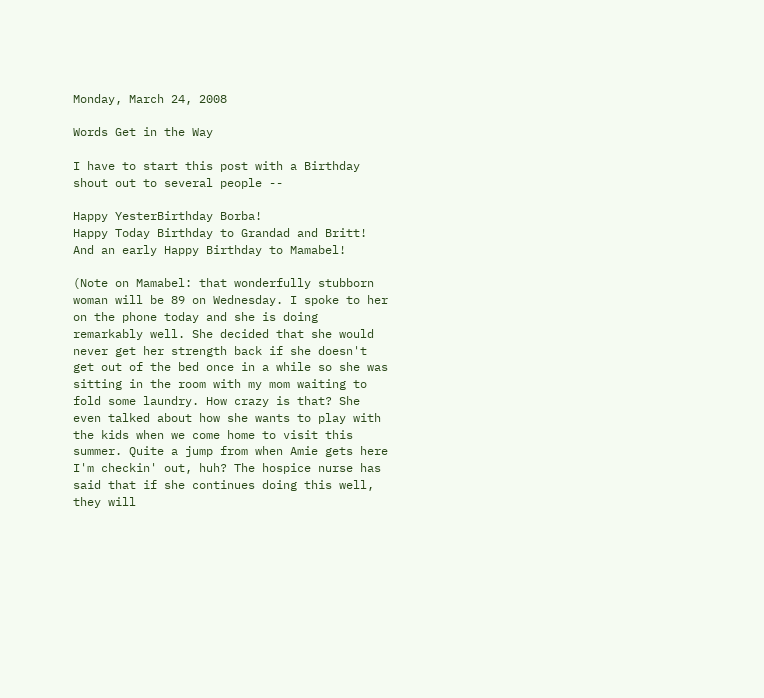Monday, March 24, 2008

Words Get in the Way

I have to start this post with a Birthday shout out to several people --

Happy YesterBirthday Borba!
Happy Today Birthday to Grandad and Britt!
And an early Happy Birthday to Mamabel!

(Note on Mamabel: that wonderfully stubborn woman will be 89 on Wednesday. I spoke to her on the phone today and she is doing remarkably well. She decided that she would never get her strength back if she doesn't get out of the bed once in a while so she was sitting in the room with my mom waiting to fold some laundry. How crazy is that? She even talked about how she wants to play with the kids when we come home to visit this summer. Quite a jump from when Amie gets here I'm checkin' out, huh? The hospice nurse has said that if she continues doing this well, they will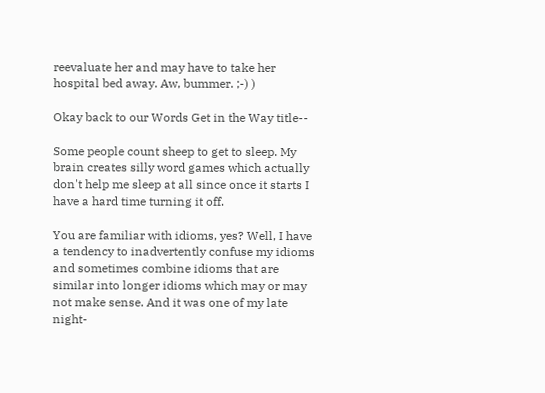reevaluate her and may have to take her hospital bed away. Aw, bummer. ;-) )

Okay back to our Words Get in the Way title--

Some people count sheep to get to sleep. My brain creates silly word games which actually don't help me sleep at all since once it starts I have a hard time turning it off.

You are familiar with idioms, yes? Well, I have a tendency to inadvertently confuse my idioms and sometimes combine idioms that are similar into longer idioms which may or may not make sense. And it was one of my late night-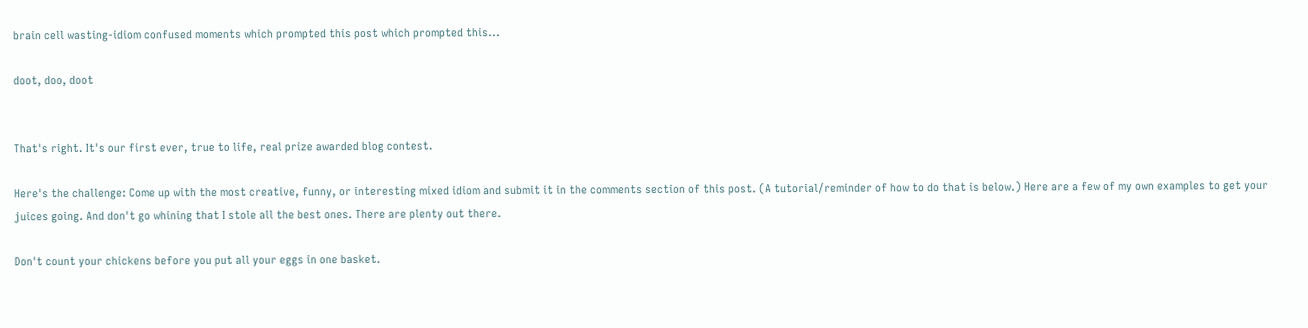brain cell wasting-idiom confused moments which prompted this post which prompted this...

doot, doo, doot


That's right. It's our first ever, true to life, real prize awarded blog contest.

Here's the challenge: Come up with the most creative, funny, or interesting mixed idiom and submit it in the comments section of this post. (A tutorial/reminder of how to do that is below.) Here are a few of my own examples to get your juices going. And don't go whining that I stole all the best ones. There are plenty out there.

Don't count your chickens before you put all your eggs in one basket.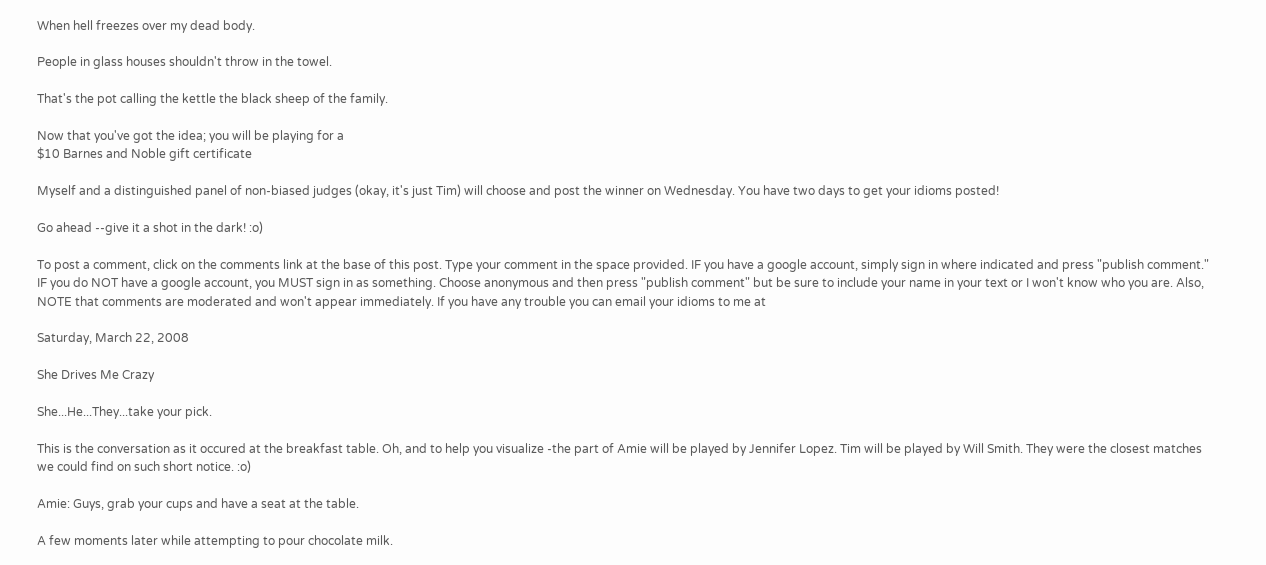When hell freezes over my dead body.

People in glass houses shouldn't throw in the towel.

That's the pot calling the kettle the black sheep of the family.

Now that you've got the idea; you will be playing for a
$10 Barnes and Noble gift certificate

Myself and a distinguished panel of non-biased judges (okay, it's just Tim) will choose and post the winner on Wednesday. You have two days to get your idioms posted!

Go ahead --give it a shot in the dark! :o)

To post a comment, click on the comments link at the base of this post. Type your comment in the space provided. IF you have a google account, simply sign in where indicated and press "publish comment." IF you do NOT have a google account, you MUST sign in as something. Choose anonymous and then press "publish comment" but be sure to include your name in your text or I won't know who you are. Also, NOTE that comments are moderated and won't appear immediately. If you have any trouble you can email your idioms to me at

Saturday, March 22, 2008

She Drives Me Crazy

She...He...They...take your pick.

This is the conversation as it occured at the breakfast table. Oh, and to help you visualize -the part of Amie will be played by Jennifer Lopez. Tim will be played by Will Smith. They were the closest matches we could find on such short notice. :o)

Amie: Guys, grab your cups and have a seat at the table.

A few moments later while attempting to pour chocolate milk.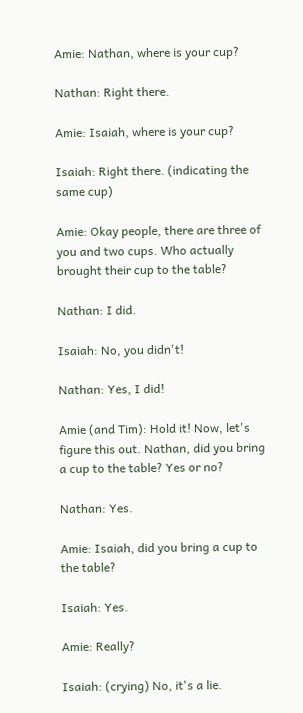Amie: Nathan, where is your cup?

Nathan: Right there.

Amie: Isaiah, where is your cup?

Isaiah: Right there. (indicating the same cup)

Amie: Okay people, there are three of you and two cups. Who actually brought their cup to the table?

Nathan: I did.

Isaiah: No, you didn't!

Nathan: Yes, I did!

Amie (and Tim): Hold it! Now, let's figure this out. Nathan, did you bring a cup to the table? Yes or no?

Nathan: Yes.

Amie: Isaiah, did you bring a cup to the table?

Isaiah: Yes.

Amie: Really?

Isaiah: (crying) No, it's a lie.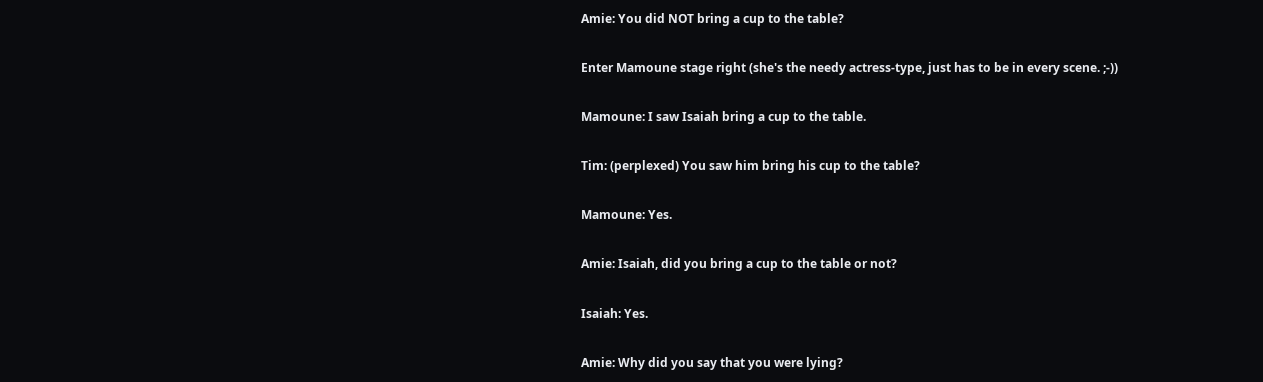Amie: You did NOT bring a cup to the table?

Enter Mamoune stage right (she's the needy actress-type, just has to be in every scene. ;-))

Mamoune: I saw Isaiah bring a cup to the table.

Tim: (perplexed) You saw him bring his cup to the table?

Mamoune: Yes.

Amie: Isaiah, did you bring a cup to the table or not?

Isaiah: Yes.

Amie: Why did you say that you were lying?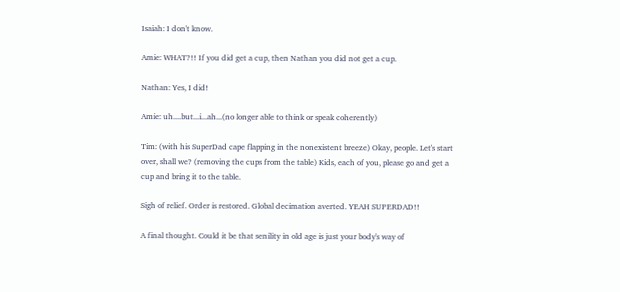Isaiah: I don't know.

Amie: WHAT?!! If you did get a cup, then Nathan you did not get a cup.

Nathan: Yes, I did!

Amie: uh....but...i...ah...(no longer able to think or speak coherently)

Tim: (with his SuperDad cape flapping in the nonexistent breeze) Okay, people. Let's start over, shall we? (removing the cups from the table) Kids, each of you, please go and get a cup and bring it to the table.

Sigh of relief. Order is restored. Global decimation averted. YEAH SUPERDAD!!

A final thought. Could it be that senility in old age is just your body's way of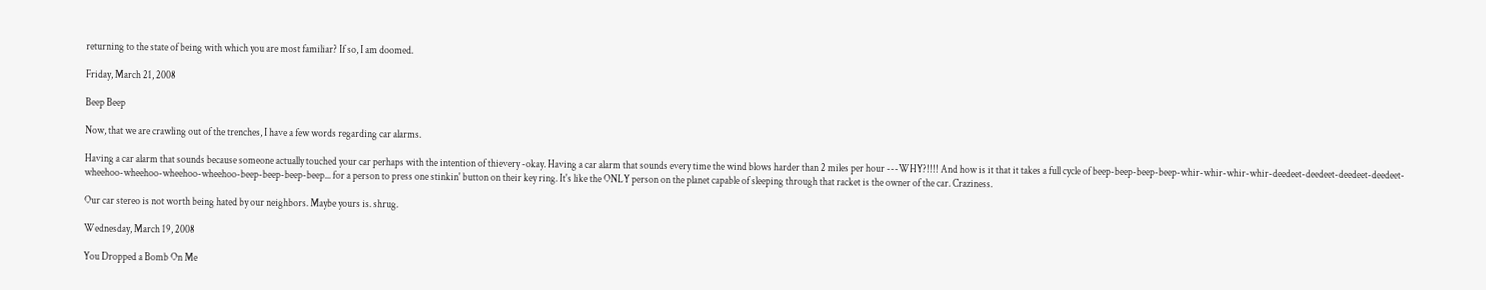returning to the state of being with which you are most familiar? If so, I am doomed.

Friday, March 21, 2008

Beep Beep

Now, that we are crawling out of the trenches, I have a few words regarding car alarms.

Having a car alarm that sounds because someone actually touched your car perhaps with the intention of thievery -okay. Having a car alarm that sounds every time the wind blows harder than 2 miles per hour ---WHY?!!!! And how is it that it takes a full cycle of beep-beep-beep-beep-whir-whir-whir-whir-deedeet-deedeet-deedeet-deedeet-wheehoo-wheehoo-wheehoo-wheehoo-beep-beep-beep-beep... for a person to press one stinkin' button on their key ring. It's like the ONLY person on the planet capable of sleeping through that racket is the owner of the car. Craziness.

Our car stereo is not worth being hated by our neighbors. Maybe yours is. shrug.

Wednesday, March 19, 2008

You Dropped a Bomb On Me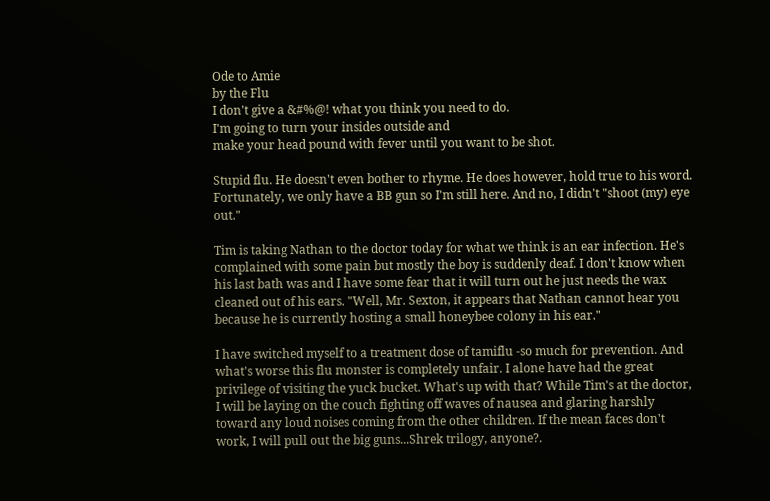Ode to Amie
by the Flu
I don't give a &#%@! what you think you need to do.
I'm going to turn your insides outside and
make your head pound with fever until you want to be shot.

Stupid flu. He doesn't even bother to rhyme. He does however, hold true to his word. Fortunately, we only have a BB gun so I'm still here. And no, I didn't "shoot (my) eye out."

Tim is taking Nathan to the doctor today for what we think is an ear infection. He's complained with some pain but mostly the boy is suddenly deaf. I don't know when his last bath was and I have some fear that it will turn out he just needs the wax cleaned out of his ears. "Well, Mr. Sexton, it appears that Nathan cannot hear you because he is currently hosting a small honeybee colony in his ear."

I have switched myself to a treatment dose of tamiflu -so much for prevention. And what's worse this flu monster is completely unfair. I alone have had the great privilege of visiting the yuck bucket. What's up with that? While Tim's at the doctor, I will be laying on the couch fighting off waves of nausea and glaring harshly toward any loud noises coming from the other children. If the mean faces don't work, I will pull out the big guns...Shrek trilogy, anyone?.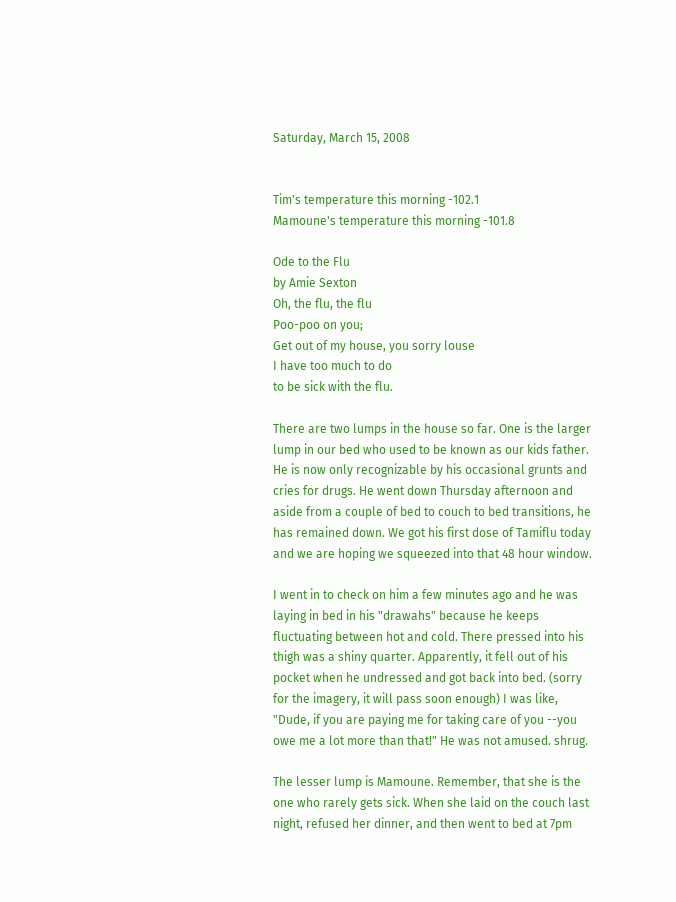Saturday, March 15, 2008


Tim's temperature this morning -102.1
Mamoune's temperature this morning -101.8

Ode to the Flu
by Amie Sexton
Oh, the flu, the flu
Poo-poo on you;
Get out of my house, you sorry louse
I have too much to do
to be sick with the flu.

There are two lumps in the house so far. One is the larger lump in our bed who used to be known as our kids father. He is now only recognizable by his occasional grunts and cries for drugs. He went down Thursday afternoon and aside from a couple of bed to couch to bed transitions, he has remained down. We got his first dose of Tamiflu today and we are hoping we squeezed into that 48 hour window.

I went in to check on him a few minutes ago and he was laying in bed in his "drawahs" because he keeps fluctuating between hot and cold. There pressed into his thigh was a shiny quarter. Apparently, it fell out of his pocket when he undressed and got back into bed. (sorry for the imagery, it will pass soon enough) I was like, "Dude, if you are paying me for taking care of you --you owe me a lot more than that!" He was not amused. shrug.

The lesser lump is Mamoune. Remember, that she is the one who rarely gets sick. When she laid on the couch last night, refused her dinner, and then went to bed at 7pm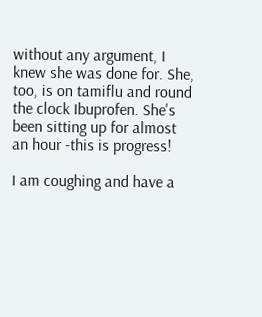without any argument, I knew she was done for. She, too, is on tamiflu and round the clock Ibuprofen. She's been sitting up for almost an hour -this is progress!

I am coughing and have a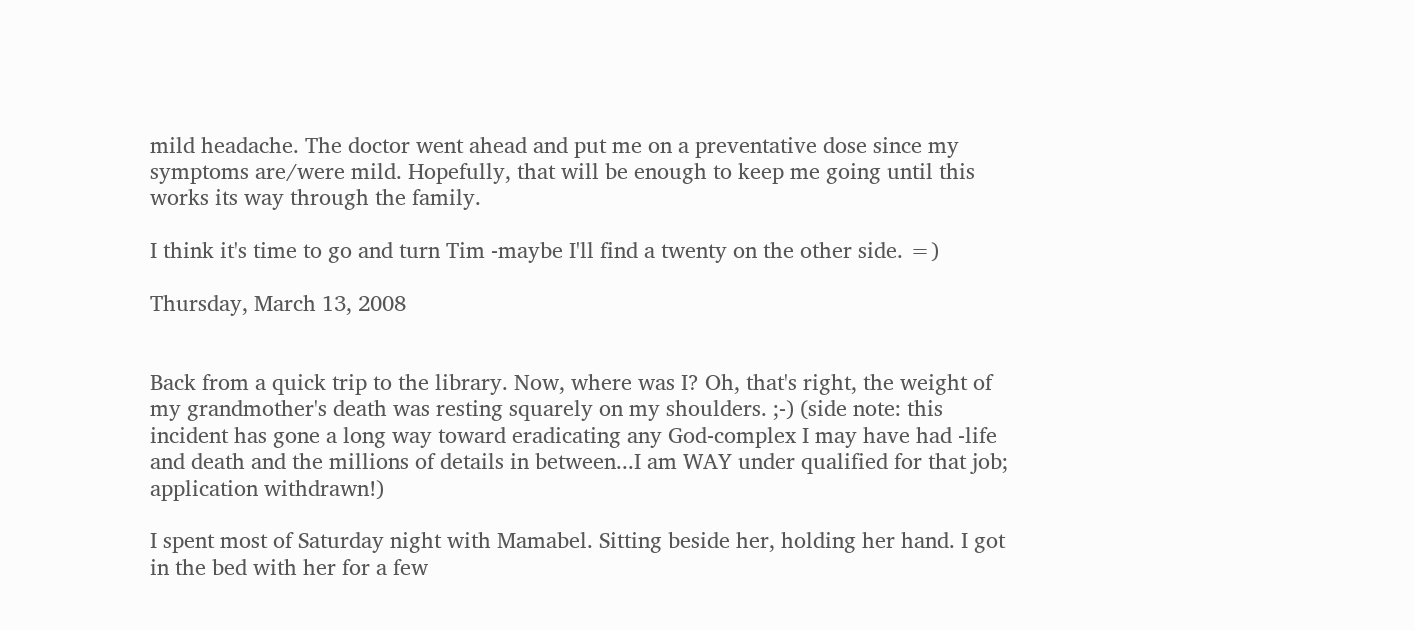mild headache. The doctor went ahead and put me on a preventative dose since my symptoms are/were mild. Hopefully, that will be enough to keep me going until this works its way through the family.

I think it's time to go and turn Tim -maybe I'll find a twenty on the other side. =)

Thursday, March 13, 2008


Back from a quick trip to the library. Now, where was I? Oh, that's right, the weight of my grandmother's death was resting squarely on my shoulders. ;-) (side note: this incident has gone a long way toward eradicating any God-complex I may have had -life and death and the millions of details in between...I am WAY under qualified for that job; application withdrawn!)

I spent most of Saturday night with Mamabel. Sitting beside her, holding her hand. I got in the bed with her for a few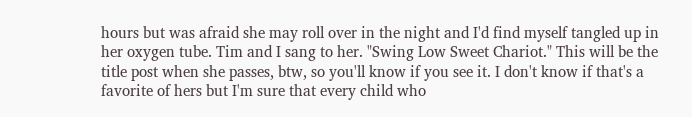hours but was afraid she may roll over in the night and I'd find myself tangled up in her oxygen tube. Tim and I sang to her. "Swing Low Sweet Chariot." This will be the title post when she passes, btw, so you'll know if you see it. I don't know if that's a favorite of hers but I'm sure that every child who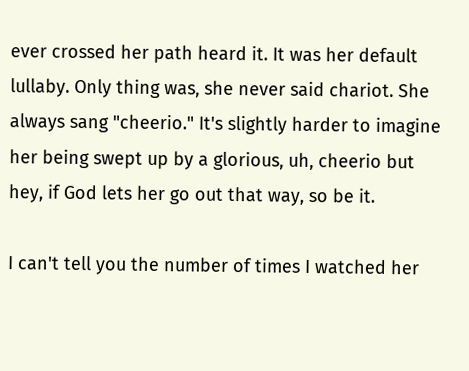ever crossed her path heard it. It was her default lullaby. Only thing was, she never said chariot. She always sang "cheerio." It's slightly harder to imagine her being swept up by a glorious, uh, cheerio but hey, if God lets her go out that way, so be it.

I can't tell you the number of times I watched her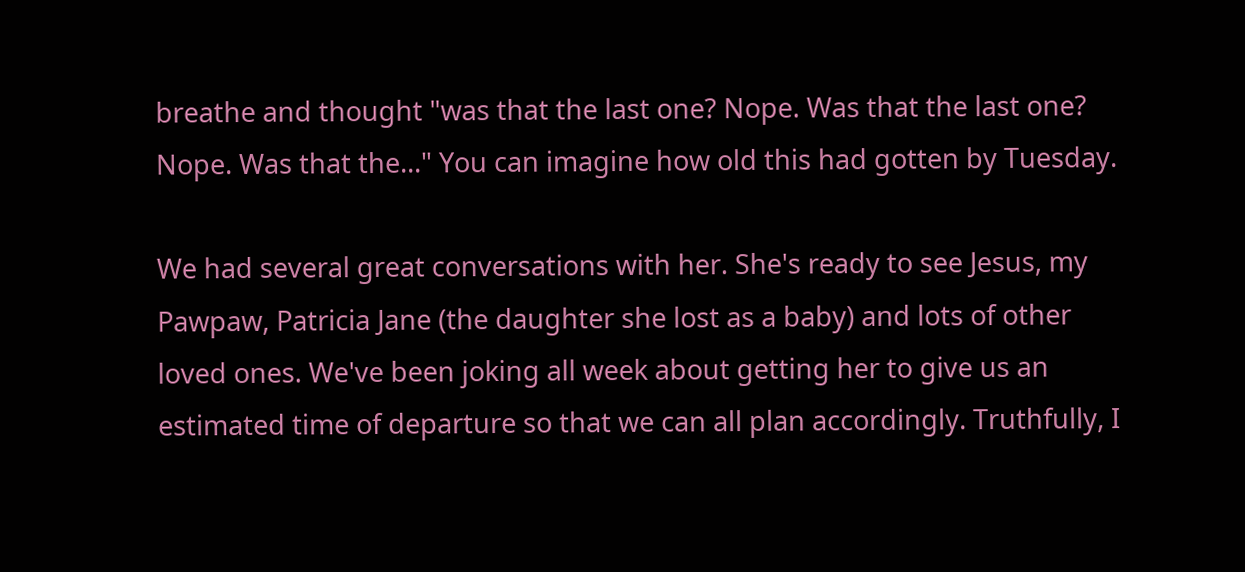breathe and thought "was that the last one? Nope. Was that the last one? Nope. Was that the..." You can imagine how old this had gotten by Tuesday.

We had several great conversations with her. She's ready to see Jesus, my Pawpaw, Patricia Jane (the daughter she lost as a baby) and lots of other loved ones. We've been joking all week about getting her to give us an estimated time of departure so that we can all plan accordingly. Truthfully, I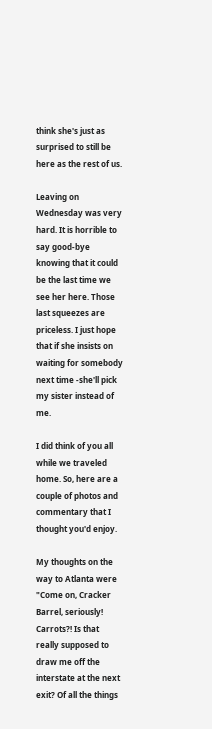think she's just as surprised to still be here as the rest of us.

Leaving on Wednesday was very hard. It is horrible to say good-bye knowing that it could be the last time we see her here. Those last squeezes are priceless. I just hope that if she insists on waiting for somebody next time -she'll pick my sister instead of me.

I did think of you all while we traveled home. So, here are a couple of photos and commentary that I thought you'd enjoy.

My thoughts on the way to Atlanta were "Come on, Cracker Barrel, seriously! Carrots?! Is that really supposed to draw me off the interstate at the next exit? Of all the things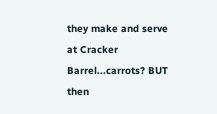they make and serve at Cracker Barrel...carrots? BUT then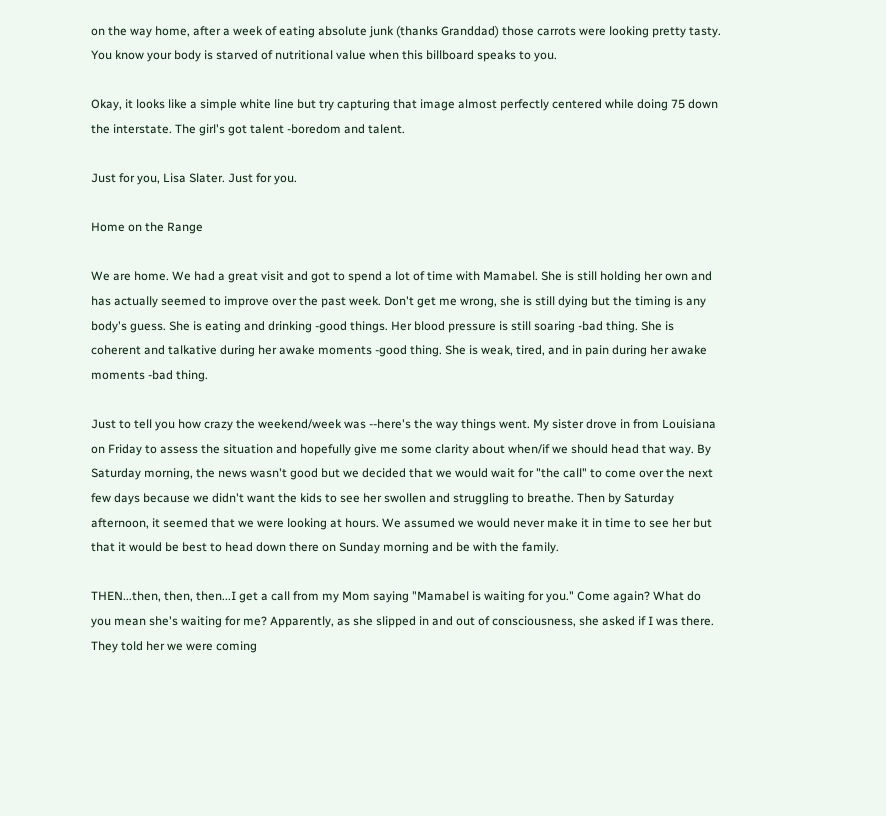on the way home, after a week of eating absolute junk (thanks Granddad) those carrots were looking pretty tasty. You know your body is starved of nutritional value when this billboard speaks to you.

Okay, it looks like a simple white line but try capturing that image almost perfectly centered while doing 75 down the interstate. The girl's got talent -boredom and talent.

Just for you, Lisa Slater. Just for you.

Home on the Range

We are home. We had a great visit and got to spend a lot of time with Mamabel. She is still holding her own and has actually seemed to improve over the past week. Don't get me wrong, she is still dying but the timing is any body's guess. She is eating and drinking -good things. Her blood pressure is still soaring -bad thing. She is coherent and talkative during her awake moments -good thing. She is weak, tired, and in pain during her awake moments -bad thing.

Just to tell you how crazy the weekend/week was --here's the way things went. My sister drove in from Louisiana on Friday to assess the situation and hopefully give me some clarity about when/if we should head that way. By Saturday morning, the news wasn't good but we decided that we would wait for "the call" to come over the next few days because we didn't want the kids to see her swollen and struggling to breathe. Then by Saturday afternoon, it seemed that we were looking at hours. We assumed we would never make it in time to see her but that it would be best to head down there on Sunday morning and be with the family.

THEN...then, then, then...I get a call from my Mom saying "Mamabel is waiting for you." Come again? What do you mean she's waiting for me? Apparently, as she slipped in and out of consciousness, she asked if I was there. They told her we were coming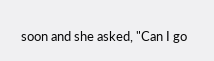soon and she asked, "Can I go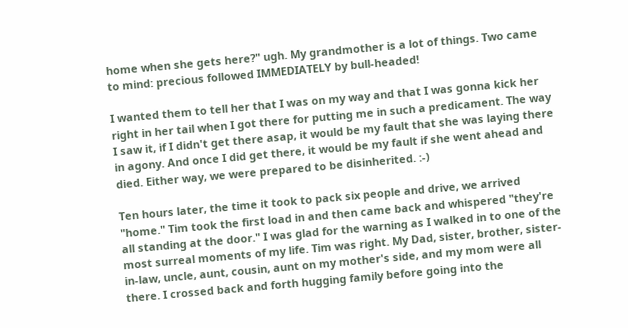home when she gets here?" ugh. My grandmother is a lot of things. Two came to mind: precious followed IMMEDIATELY by bull-headed!

I wanted them to tell her that I was on my way and that I was gonna kick her right in her tail when I got there for putting me in such a predicament. The way I saw it, if I didn't get there asap, it would be my fault that she was laying there in agony. And once I did get there, it would be my fault if she went ahead and died. Either way, we were prepared to be disinherited. :-)

Ten hours later, the time it took to pack six people and drive, we arrived "home." Tim took the first load in and then came back and whispered "they're all standing at the door." I was glad for the warning as I walked in to one of the most surreal moments of my life. Tim was right. My Dad, sister, brother, sister-in-law, uncle, aunt, cousin, aunt on my mother's side, and my mom were all there. I crossed back and forth hugging family before going into the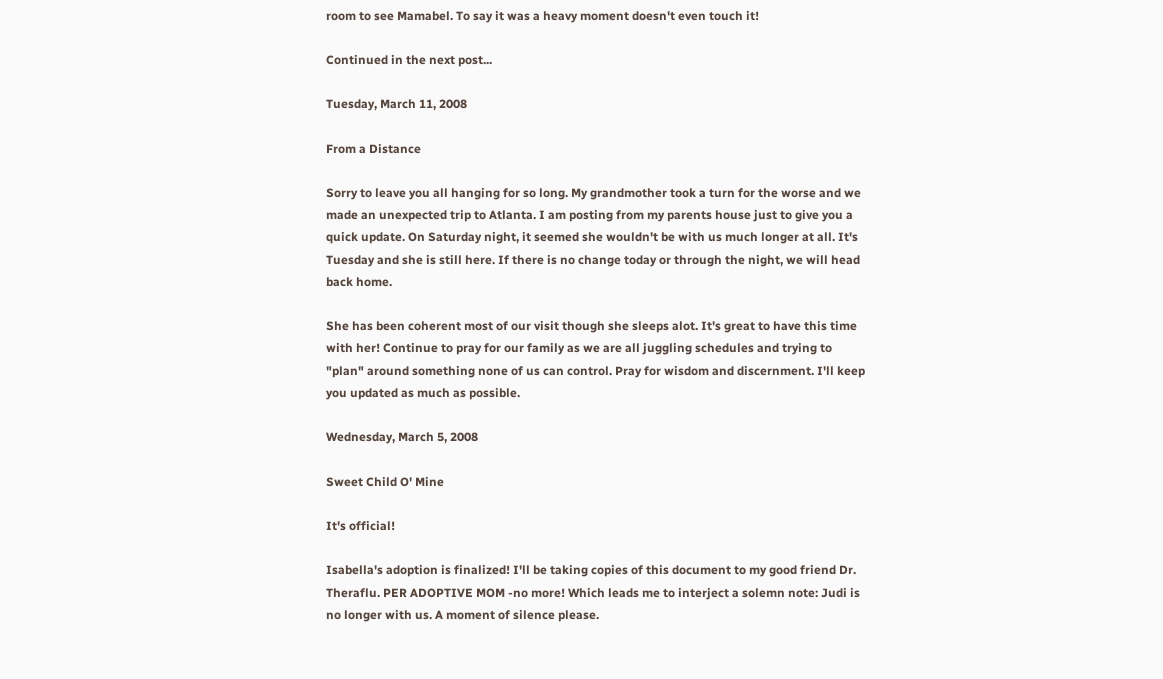room to see Mamabel. To say it was a heavy moment doesn't even touch it!

Continued in the next post...

Tuesday, March 11, 2008

From a Distance

Sorry to leave you all hanging for so long. My grandmother took a turn for the worse and we made an unexpected trip to Atlanta. I am posting from my parents house just to give you a quick update. On Saturday night, it seemed she wouldn't be with us much longer at all. It's Tuesday and she is still here. If there is no change today or through the night, we will head back home.

She has been coherent most of our visit though she sleeps alot. It's great to have this time with her! Continue to pray for our family as we are all juggling schedules and trying to "plan" around something none of us can control. Pray for wisdom and discernment. I'll keep you updated as much as possible.

Wednesday, March 5, 2008

Sweet Child O' Mine

It's official!

Isabella's adoption is finalized! I'll be taking copies of this document to my good friend Dr. Theraflu. PER ADOPTIVE MOM -no more! Which leads me to interject a solemn note: Judi is no longer with us. A moment of silence please.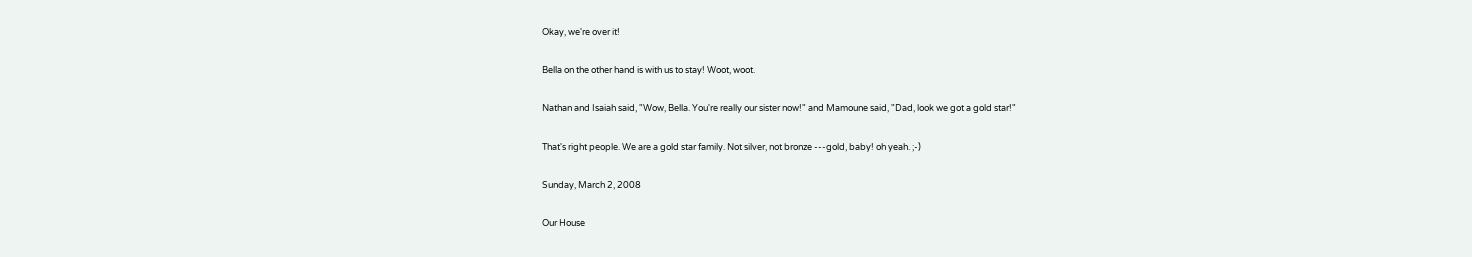Okay, we're over it!

Bella on the other hand is with us to stay! Woot, woot.

Nathan and Isaiah said, "Wow, Bella. You're really our sister now!" and Mamoune said, "Dad, look we got a gold star!"

That's right people. We are a gold star family. Not silver, not bronze ---gold, baby! oh yeah. ;-)

Sunday, March 2, 2008

Our House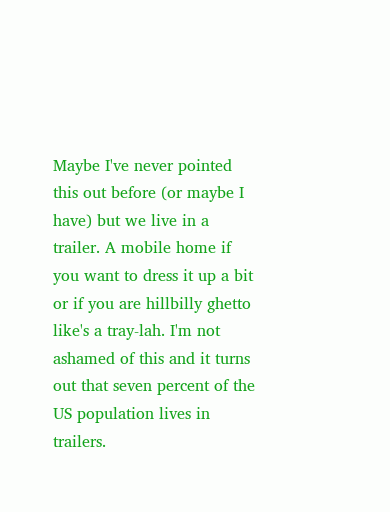Maybe I've never pointed this out before (or maybe I have) but we live in a trailer. A mobile home if you want to dress it up a bit or if you are hillbilly ghetto like's a tray-lah. I'm not ashamed of this and it turns out that seven percent of the US population lives in trailers.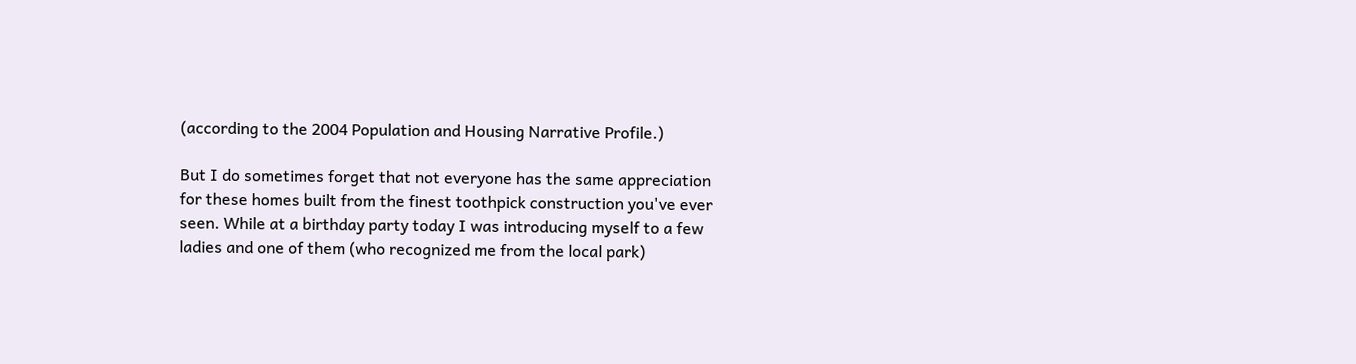(according to the 2004 Population and Housing Narrative Profile.)

But I do sometimes forget that not everyone has the same appreciation for these homes built from the finest toothpick construction you've ever seen. While at a birthday party today I was introducing myself to a few ladies and one of them (who recognized me from the local park)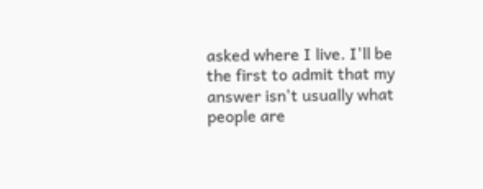asked where I live. I'll be the first to admit that my answer isn't usually what people are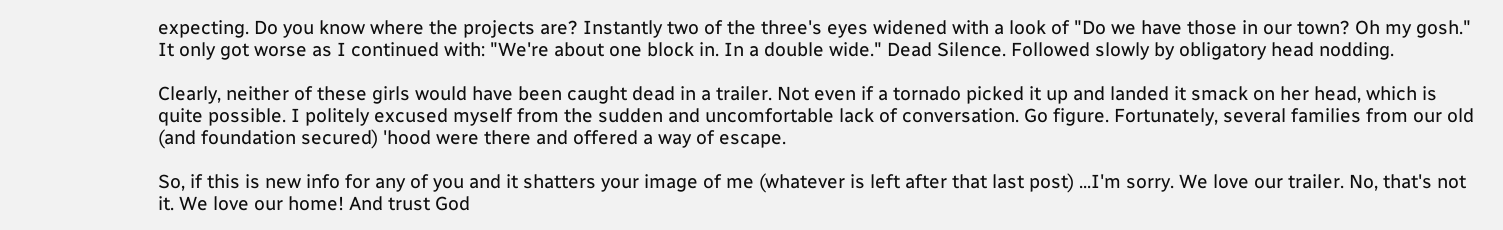expecting. Do you know where the projects are? Instantly two of the three's eyes widened with a look of "Do we have those in our town? Oh my gosh." It only got worse as I continued with: "We're about one block in. In a double wide." Dead Silence. Followed slowly by obligatory head nodding.

Clearly, neither of these girls would have been caught dead in a trailer. Not even if a tornado picked it up and landed it smack on her head, which is quite possible. I politely excused myself from the sudden and uncomfortable lack of conversation. Go figure. Fortunately, several families from our old (and foundation secured) 'hood were there and offered a way of escape.

So, if this is new info for any of you and it shatters your image of me (whatever is left after that last post) ...I'm sorry. We love our trailer. No, that's not it. We love our home! And trust God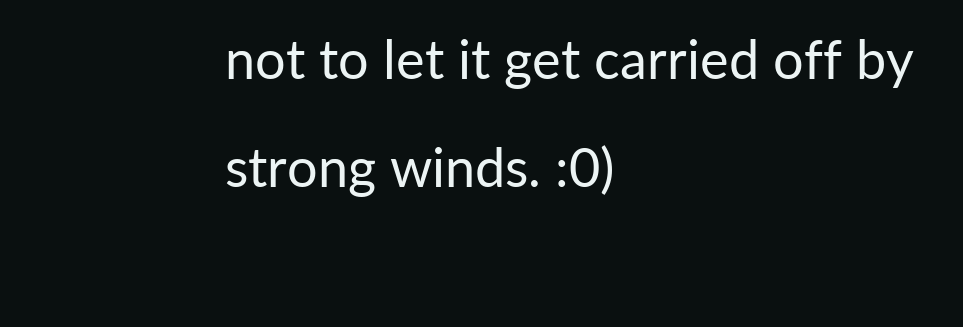not to let it get carried off by strong winds. :0)